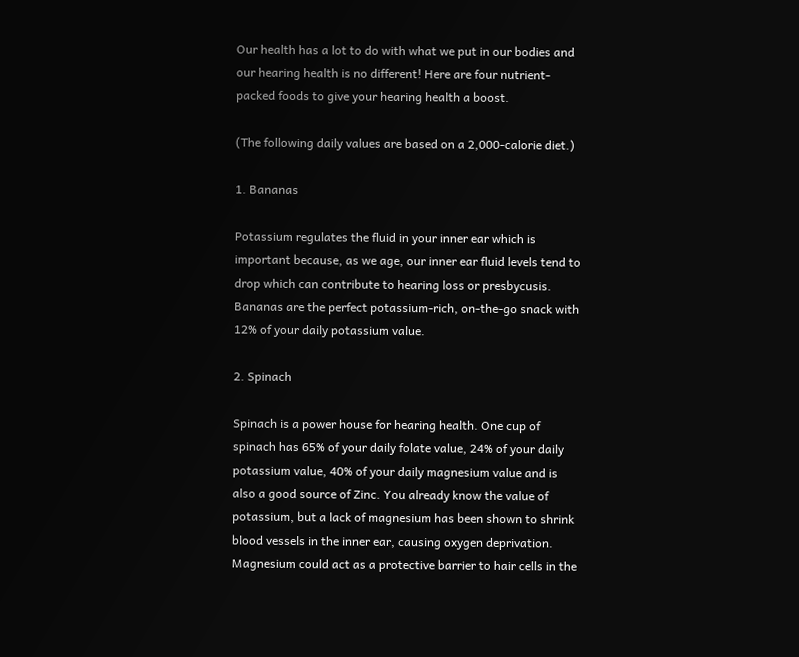Our health has a lot to do with what we put in our bodies and our hearing health is no different! Here are four nutrient-packed foods to give your hearing health a boost.

(The following daily values are based on a 2,000-calorie diet.)

1. Bananas

Potassium regulates the fluid in your inner ear which is important because, as we age, our inner ear fluid levels tend to drop which can contribute to hearing loss or presbycusis. Bananas are the perfect potassium-rich, on-the-go snack with 12% of your daily potassium value.

2. Spinach

Spinach is a power house for hearing health. One cup of spinach has 65% of your daily folate value, 24% of your daily potassium value, 40% of your daily magnesium value and is also a good source of Zinc. You already know the value of potassium, but a lack of magnesium has been shown to shrink blood vessels in the inner ear, causing oxygen deprivation. Magnesium could act as a protective barrier to hair cells in the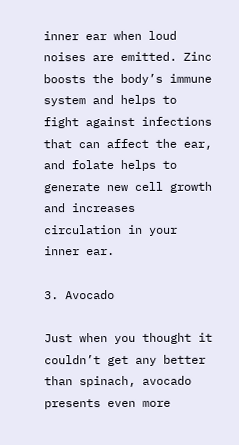inner ear when loud noises are emitted. Zinc boosts the body’s immune system and helps to fight against infections that can affect the ear, and folate helps to generate new cell growth and increases circulation in your inner ear.

3. Avocado

Just when you thought it couldn’t get any better than spinach, avocado presents even more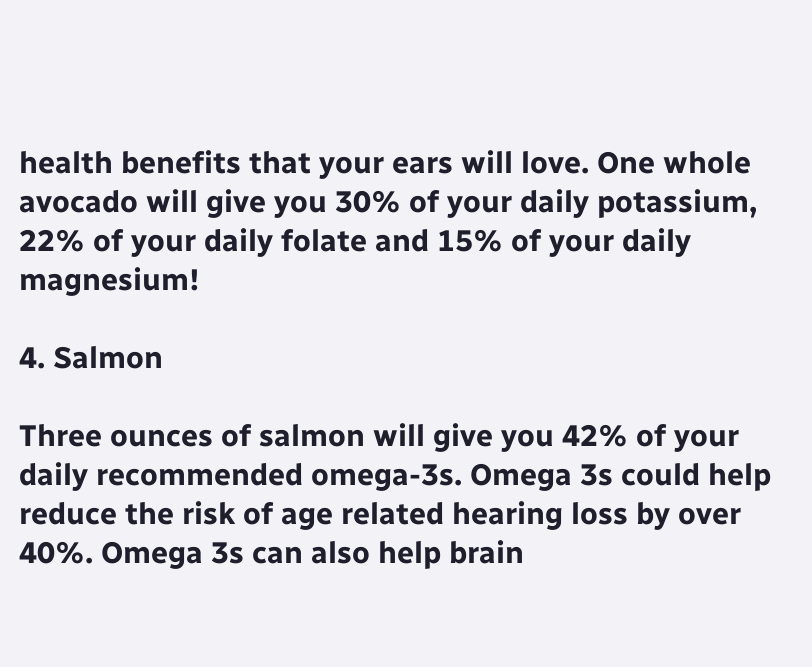health benefits that your ears will love. One whole avocado will give you 30% of your daily potassium, 22% of your daily folate and 15% of your daily magnesium!

4. Salmon

Three ounces of salmon will give you 42% of your daily recommended omega-3s. Omega 3s could help reduce the risk of age related hearing loss by over 40%. Omega 3s can also help brain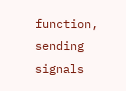function, sending signals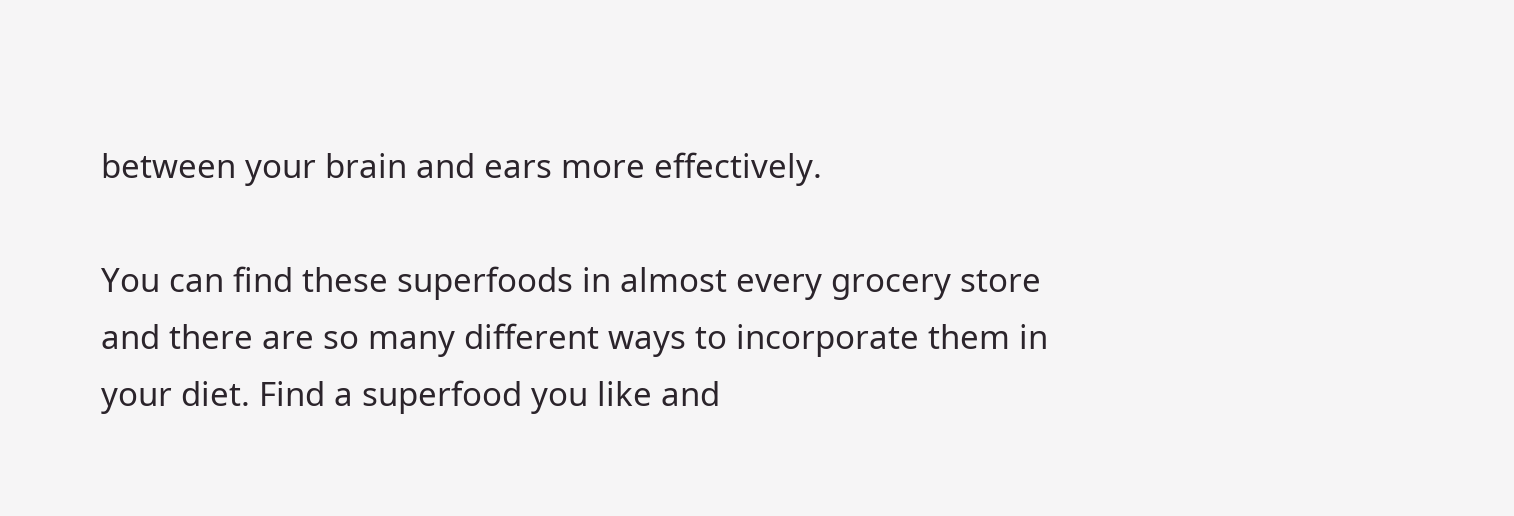between your brain and ears more effectively.

You can find these superfoods in almost every grocery store and there are so many different ways to incorporate them in your diet. Find a superfood you like and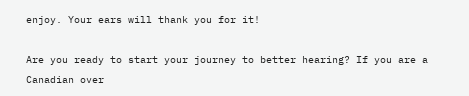enjoy. Your ears will thank you for it!

Are you ready to start your journey to better hearing? If you are a Canadian over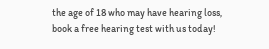the age of 18 who may have hearing loss, book a free hearing test with us today!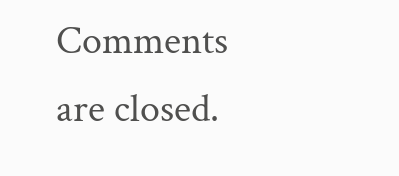Comments are closed.